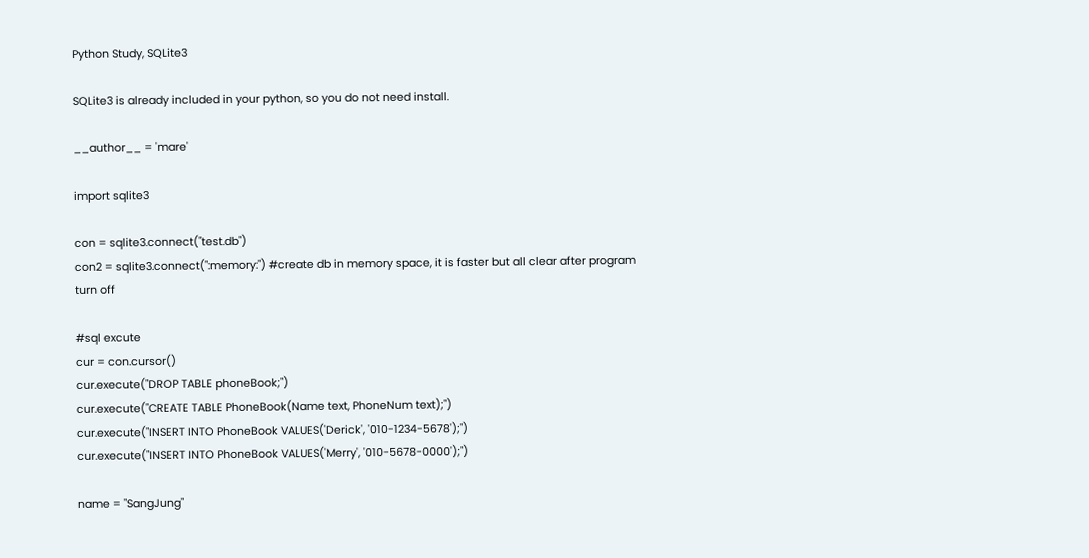Python Study, SQLite3

SQLite3 is already included in your python, so you do not need install.

__author__ = 'mare'

import sqlite3

con = sqlite3.connect("test.db")
con2 = sqlite3.connect(":memory:") #create db in memory space, it is faster but all clear after program turn off

#sql excute
cur = con.cursor()
cur.execute("DROP TABLE phoneBook;")
cur.execute("CREATE TABLE PhoneBook(Name text, PhoneNum text);")
cur.execute("INSERT INTO PhoneBook VALUES('Derick', '010-1234-5678');")
cur.execute("INSERT INTO PhoneBook VALUES('Merry', '010-5678-0000');")

name = "SangJung"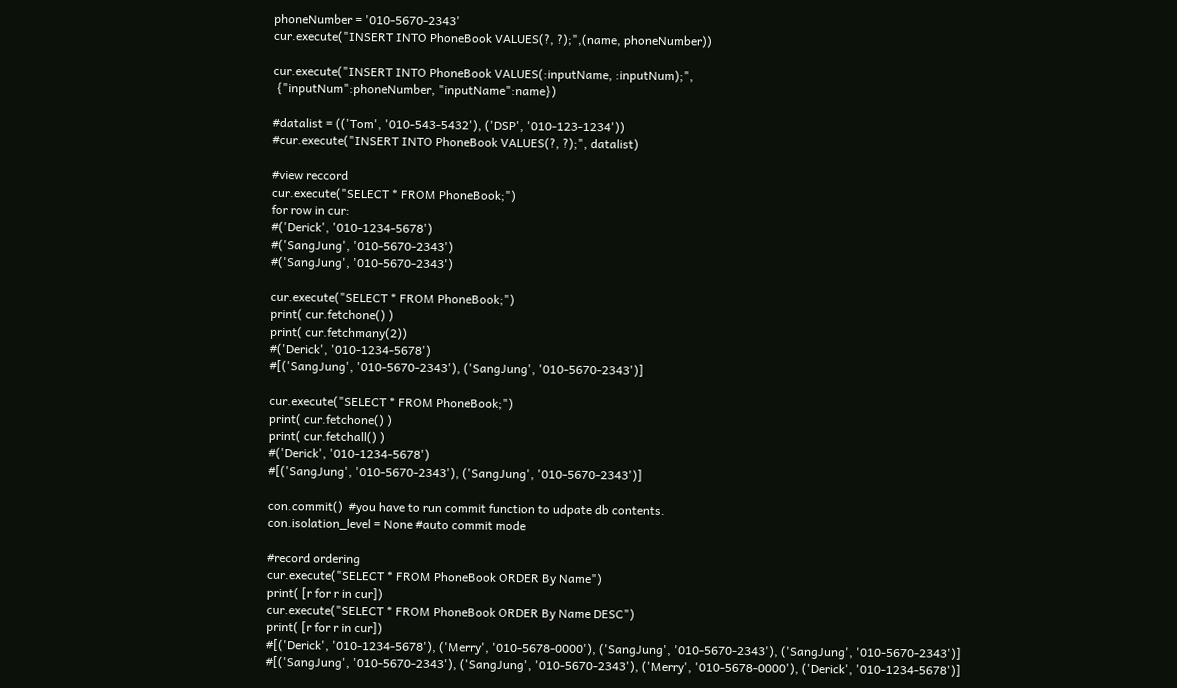phoneNumber = '010-5670-2343'
cur.execute("INSERT INTO PhoneBook VALUES(?, ?);",(name, phoneNumber))

cur.execute("INSERT INTO PhoneBook VALUES(:inputName, :inputNum);",
 {"inputNum":phoneNumber, "inputName":name})

#datalist = (('Tom', '010-543-5432'), ('DSP', '010-123-1234'))
#cur.execute("INSERT INTO PhoneBook VALUES(?, ?);", datalist)

#view reccord
cur.execute("SELECT * FROM PhoneBook;")
for row in cur:
#('Derick', '010-1234-5678')
#('SangJung', '010-5670-2343')
#('SangJung', '010-5670-2343')

cur.execute("SELECT * FROM PhoneBook;")
print( cur.fetchone() )
print( cur.fetchmany(2))
#('Derick', '010-1234-5678')
#[('SangJung', '010-5670-2343'), ('SangJung', '010-5670-2343')]

cur.execute("SELECT * FROM PhoneBook;")
print( cur.fetchone() )
print( cur.fetchall() )
#('Derick', '010-1234-5678')
#[('SangJung', '010-5670-2343'), ('SangJung', '010-5670-2343')]

con.commit()  #you have to run commit function to udpate db contents.
con.isolation_level = None #auto commit mode

#record ordering
cur.execute("SELECT * FROM PhoneBook ORDER By Name")
print( [r for r in cur])
cur.execute("SELECT * FROM PhoneBook ORDER By Name DESC")
print( [r for r in cur])
#[('Derick', '010-1234-5678'), ('Merry', '010-5678-0000'), ('SangJung', '010-5670-2343'), ('SangJung', '010-5670-2343')]
#[('SangJung', '010-5670-2343'), ('SangJung', '010-5670-2343'), ('Merry', '010-5678-0000'), ('Derick', '010-1234-5678')]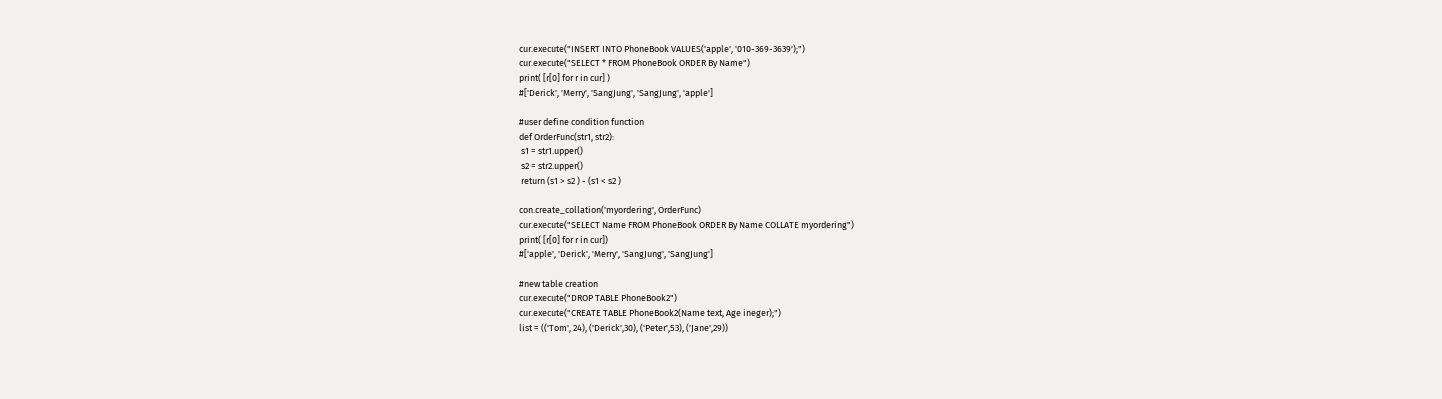cur.execute("INSERT INTO PhoneBook VALUES('apple', '010-369-3639');")
cur.execute("SELECT * FROM PhoneBook ORDER By Name")
print( [r[0] for r in cur] )
#['Derick', 'Merry', 'SangJung', 'SangJung', 'apple']

#user define condition function
def OrderFunc(str1, str2):
 s1 = str1.upper()
 s2 = str2.upper()
 return (s1 > s2 ) - (s1 < s2 )

con.create_collation('myordering', OrderFunc)
cur.execute("SELECT Name FROM PhoneBook ORDER By Name COLLATE myordering")
print( [r[0] for r in cur])
#['apple', 'Derick', 'Merry', 'SangJung', 'SangJung']

#new table creation
cur.execute("DROP TABLE PhoneBook2")
cur.execute("CREATE TABLE PhoneBook2(Name text, Age ineger);")
list = (('Tom', 24), ('Derick',30), ('Peter',53), ('Jane',29))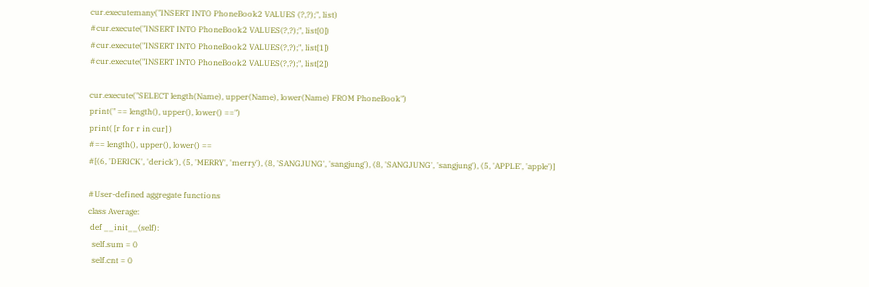cur.executemany("INSERT INTO PhoneBook2 VALUES (?,?);", list)
#cur.execute("INSERT INTO PhoneBook2 VALUES(?,?);", list[0])
#cur.execute("INSERT INTO PhoneBook2 VALUES(?,?);", list[1])
#cur.execute("INSERT INTO PhoneBook2 VALUES(?,?);", list[2])

cur.execute("SELECT length(Name), upper(Name), lower(Name) FROM PhoneBook")
print(" == length(), upper(), lower() ==")
print( [r for r in cur] )
#== length(), upper(), lower() ==
#[(6, 'DERICK', 'derick'), (5, 'MERRY', 'merry'), (8, 'SANGJUNG', 'sangjung'), (8, 'SANGJUNG', 'sangjung'), (5, 'APPLE', 'apple')]

#User-defined aggregate functions
class Average:
 def __init__(self):
  self.sum = 0
  self.cnt = 0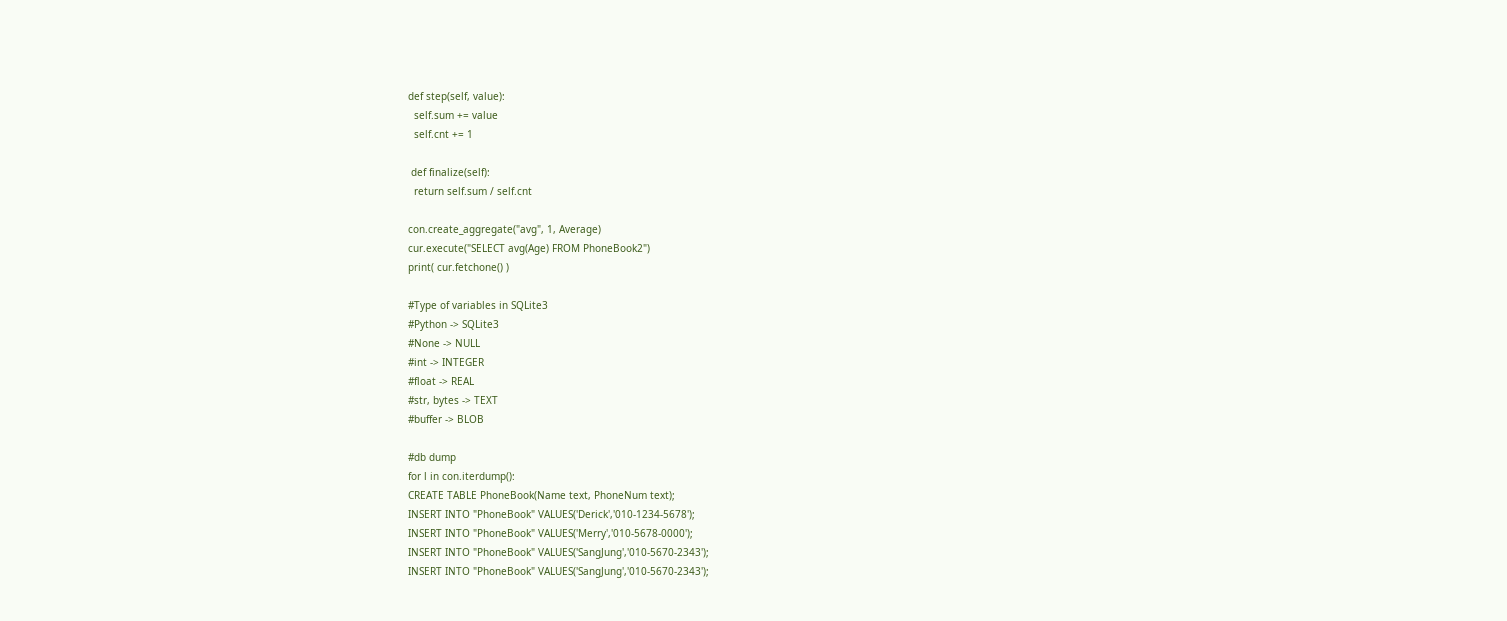def step(self, value):
  self.sum += value
  self.cnt += 1

 def finalize(self):
  return self.sum / self.cnt

con.create_aggregate("avg", 1, Average)
cur.execute("SELECT avg(Age) FROM PhoneBook2")
print( cur.fetchone() )

#Type of variables in SQLite3
#Python -> SQLite3
#None -> NULL
#int -> INTEGER
#float -> REAL
#str, bytes -> TEXT
#buffer -> BLOB

#db dump
for l in con.iterdump():
CREATE TABLE PhoneBook(Name text, PhoneNum text);
INSERT INTO "PhoneBook" VALUES('Derick','010-1234-5678');
INSERT INTO "PhoneBook" VALUES('Merry','010-5678-0000');
INSERT INTO "PhoneBook" VALUES('SangJung','010-5670-2343');
INSERT INTO "PhoneBook" VALUES('SangJung','010-5670-2343');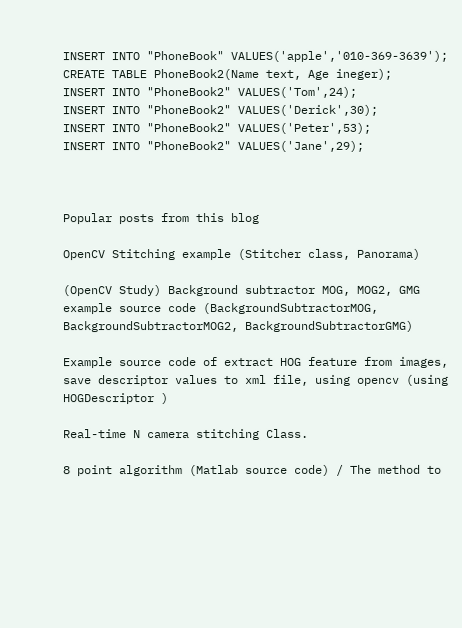INSERT INTO "PhoneBook" VALUES('apple','010-369-3639');
CREATE TABLE PhoneBook2(Name text, Age ineger);
INSERT INTO "PhoneBook2" VALUES('Tom',24);
INSERT INTO "PhoneBook2" VALUES('Derick',30);
INSERT INTO "PhoneBook2" VALUES('Peter',53);
INSERT INTO "PhoneBook2" VALUES('Jane',29);



Popular posts from this blog

OpenCV Stitching example (Stitcher class, Panorama)

(OpenCV Study) Background subtractor MOG, MOG2, GMG example source code (BackgroundSubtractorMOG, BackgroundSubtractorMOG2, BackgroundSubtractorGMG)

Example source code of extract HOG feature from images, save descriptor values to xml file, using opencv (using HOGDescriptor )

Real-time N camera stitching Class.

8 point algorithm (Matlab source code) / The method to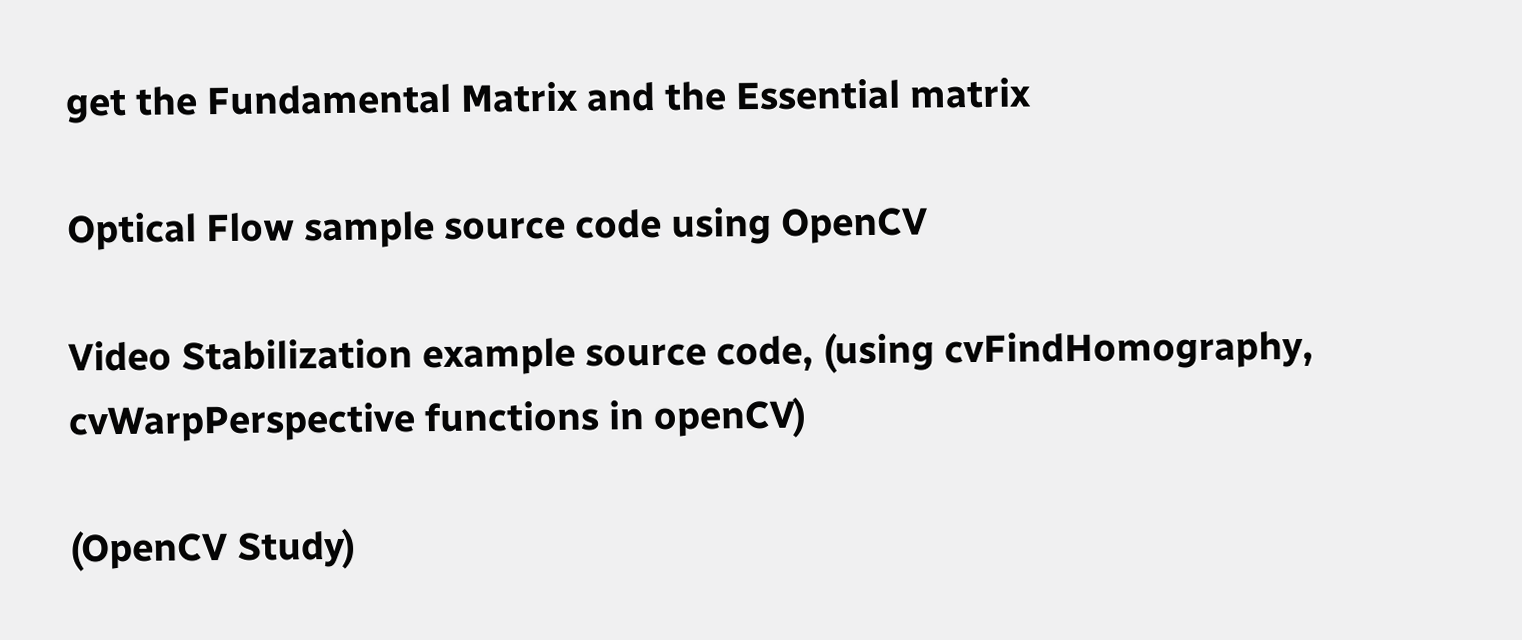get the Fundamental Matrix and the Essential matrix

Optical Flow sample source code using OpenCV

Video Stabilization example source code, (using cvFindHomography, cvWarpPerspective functions in openCV)

(OpenCV Study)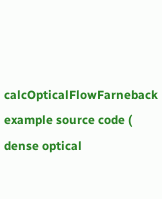calcOpticalFlowFarneback example source code ( dense optical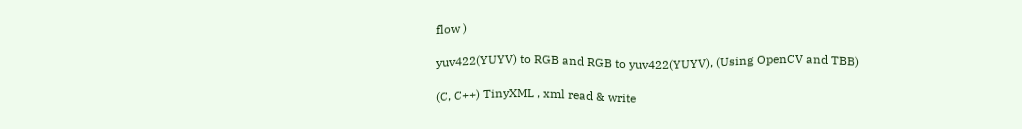flow )

yuv422(YUYV) to RGB and RGB to yuv422(YUYV), (Using OpenCV and TBB)

(C, C++) TinyXML , xml read & write